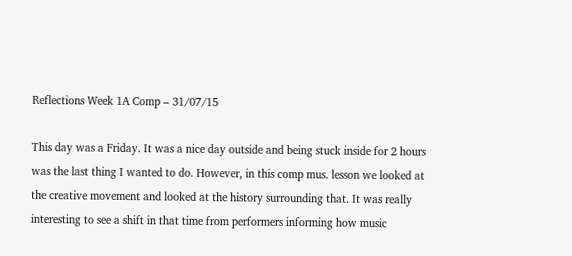Reflections Week 1A Comp – 31/07/15

This day was a Friday. It was a nice day outside and being stuck inside for 2 hours was the last thing I wanted to do. However, in this comp mus. lesson we looked at the creative movement and looked at the history surrounding that. It was really interesting to see a shift in that time from performers informing how music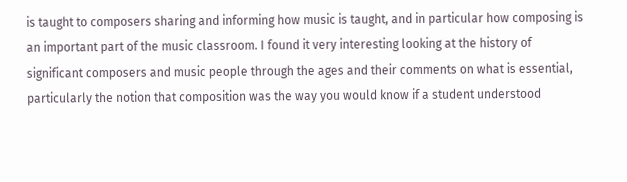is taught to composers sharing and informing how music is taught, and in particular how composing is an important part of the music classroom. I found it very interesting looking at the history of significant composers and music people through the ages and their comments on what is essential, particularly the notion that composition was the way you would know if a student understood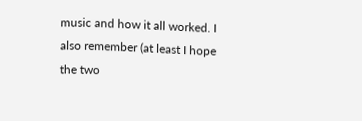music and how it all worked. I also remember (at least I hope the two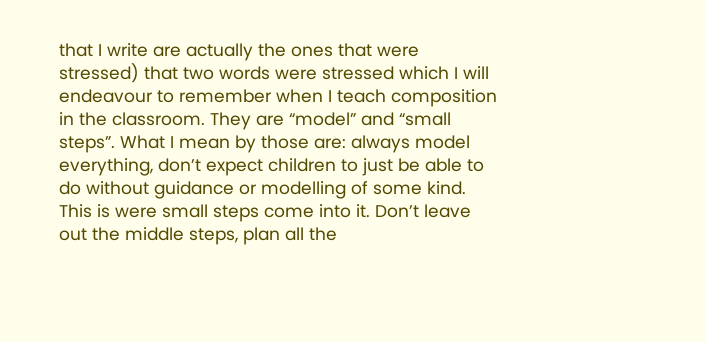that I write are actually the ones that were stressed) that two words were stressed which I will endeavour to remember when I teach composition in the classroom. They are “model” and “small steps”. What I mean by those are: always model everything, don’t expect children to just be able to do without guidance or modelling of some kind. This is were small steps come into it. Don’t leave out the middle steps, plan all the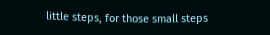little steps, for those small steps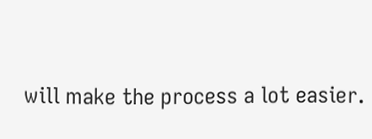will make the process a lot easier.